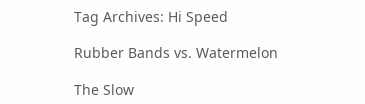Tag Archives: Hi Speed

Rubber Bands vs. Watermelon

The Slow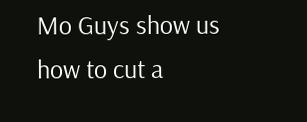Mo Guys show us how to cut a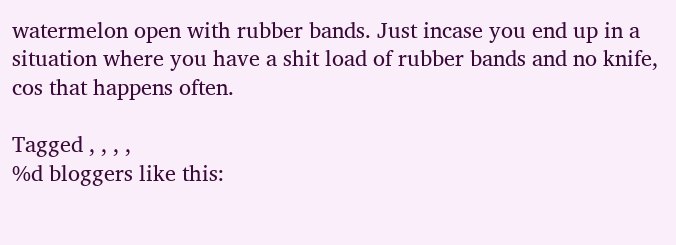watermelon open with rubber bands. Just incase you end up in a situation where you have a shit load of rubber bands and no knife, cos that happens often.

Tagged , , , ,
%d bloggers like this: